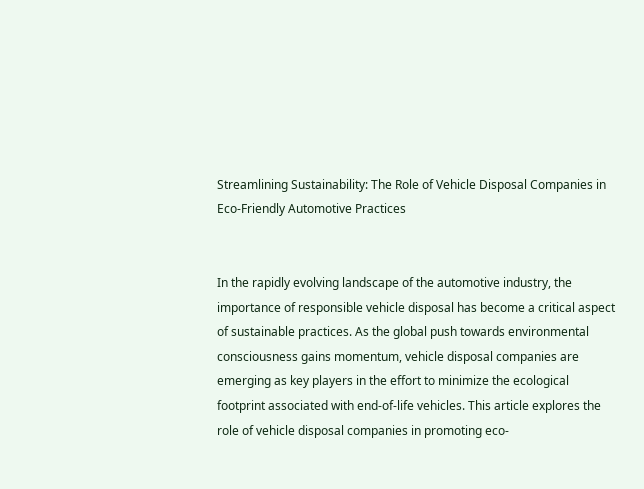Streamlining Sustainability: The Role of Vehicle Disposal Companies in Eco-Friendly Automotive Practices


In the rapidly evolving landscape of the automotive industry, the importance of responsible vehicle disposal has become a critical aspect of sustainable practices. As the global push towards environmental consciousness gains momentum, vehicle disposal companies are emerging as key players in the effort to minimize the ecological footprint associated with end-of-life vehicles. This article explores the role of vehicle disposal companies in promoting eco-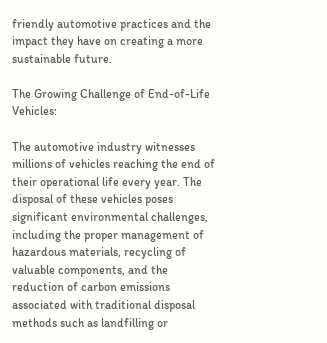friendly automotive practices and the impact they have on creating a more sustainable future.

The Growing Challenge of End-of-Life Vehicles:

The automotive industry witnesses millions of vehicles reaching the end of their operational life every year. The disposal of these vehicles poses significant environmental challenges, including the proper management of hazardous materials, recycling of valuable components, and the reduction of carbon emissions associated with traditional disposal methods such as landfilling or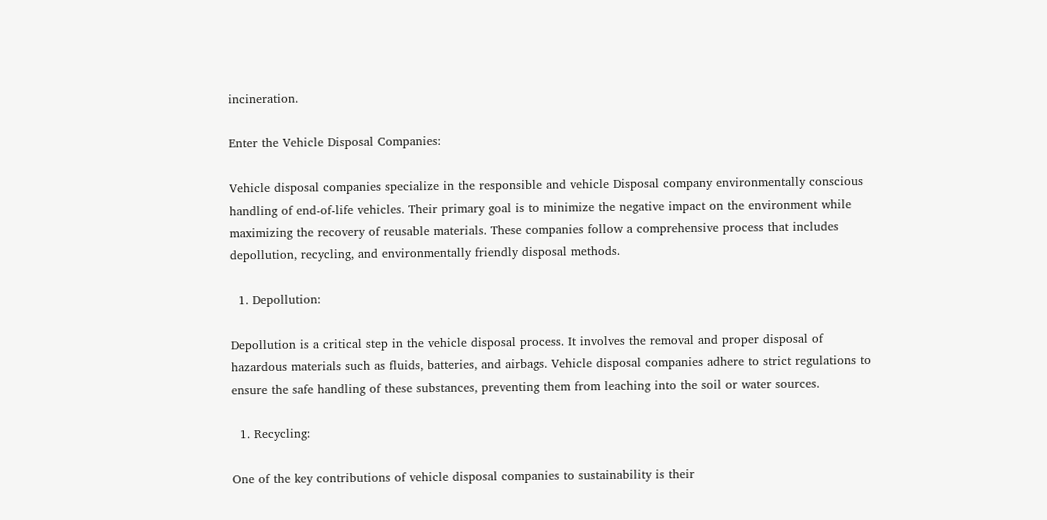incineration.

Enter the Vehicle Disposal Companies:

Vehicle disposal companies specialize in the responsible and vehicle Disposal company environmentally conscious handling of end-of-life vehicles. Their primary goal is to minimize the negative impact on the environment while maximizing the recovery of reusable materials. These companies follow a comprehensive process that includes depollution, recycling, and environmentally friendly disposal methods.

  1. Depollution:

Depollution is a critical step in the vehicle disposal process. It involves the removal and proper disposal of hazardous materials such as fluids, batteries, and airbags. Vehicle disposal companies adhere to strict regulations to ensure the safe handling of these substances, preventing them from leaching into the soil or water sources.

  1. Recycling:

One of the key contributions of vehicle disposal companies to sustainability is their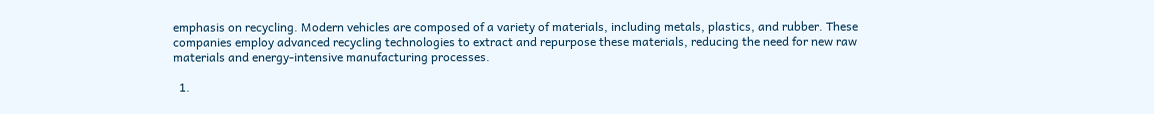emphasis on recycling. Modern vehicles are composed of a variety of materials, including metals, plastics, and rubber. These companies employ advanced recycling technologies to extract and repurpose these materials, reducing the need for new raw materials and energy-intensive manufacturing processes.

  1.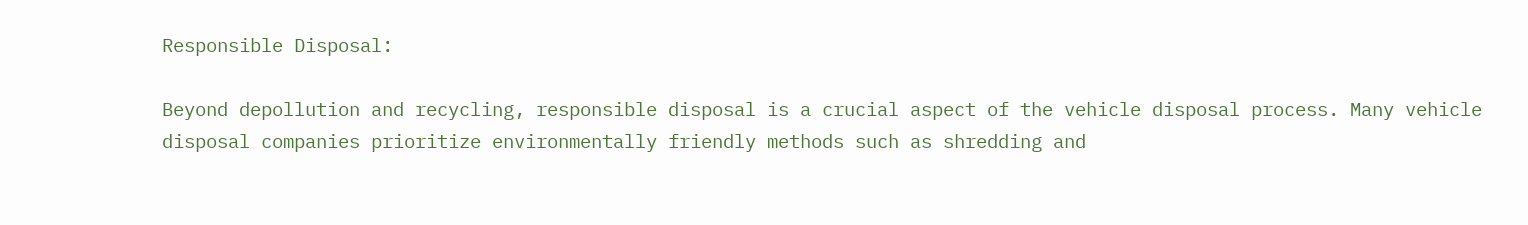Responsible Disposal:

Beyond depollution and recycling, responsible disposal is a crucial aspect of the vehicle disposal process. Many vehicle disposal companies prioritize environmentally friendly methods such as shredding and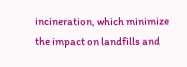incineration, which minimize the impact on landfills and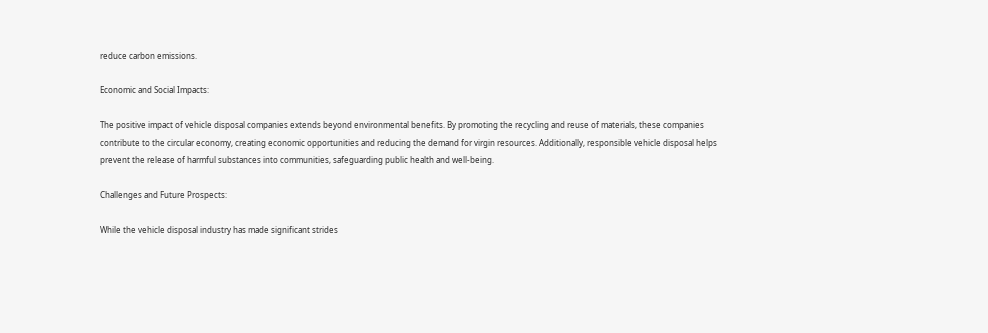reduce carbon emissions.

Economic and Social Impacts:

The positive impact of vehicle disposal companies extends beyond environmental benefits. By promoting the recycling and reuse of materials, these companies contribute to the circular economy, creating economic opportunities and reducing the demand for virgin resources. Additionally, responsible vehicle disposal helps prevent the release of harmful substances into communities, safeguarding public health and well-being.

Challenges and Future Prospects:

While the vehicle disposal industry has made significant strides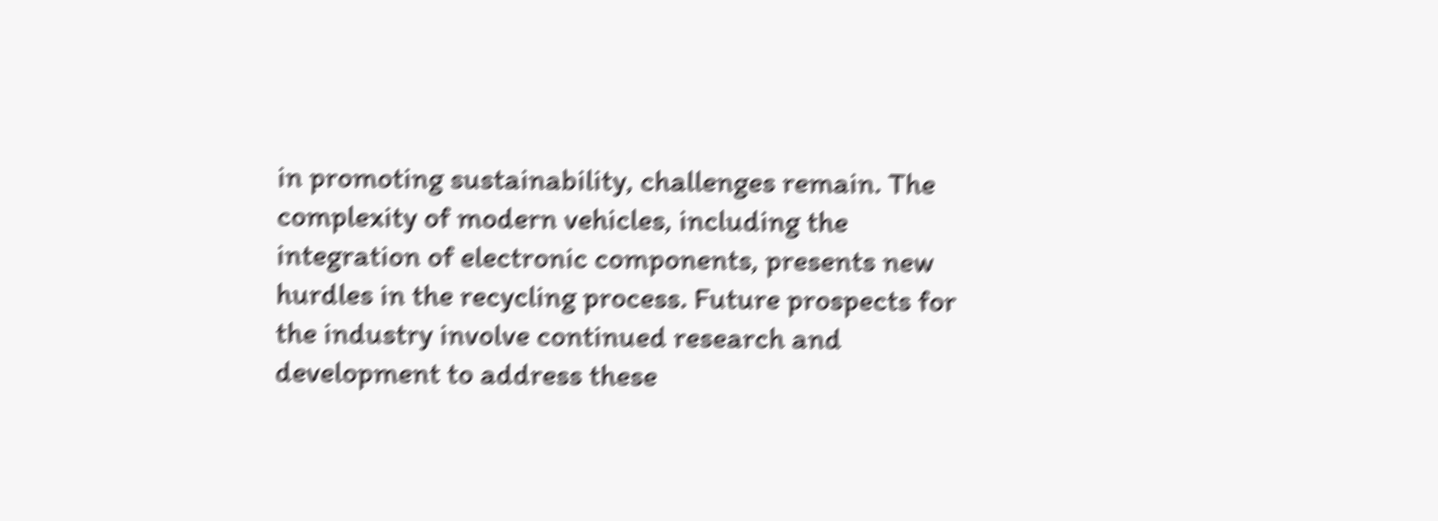in promoting sustainability, challenges remain. The complexity of modern vehicles, including the integration of electronic components, presents new hurdles in the recycling process. Future prospects for the industry involve continued research and development to address these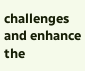challenges and enhance the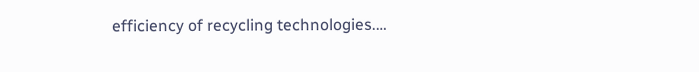efficiency of recycling technologies.…